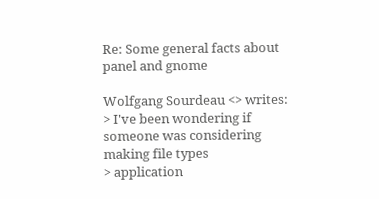Re: Some general facts about panel and gnome

Wolfgang Sourdeau <> writes:
> I've been wondering if someone was considering making file types
> application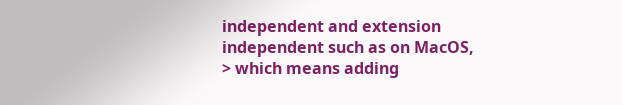independent and extension independent such as on MacOS,
> which means adding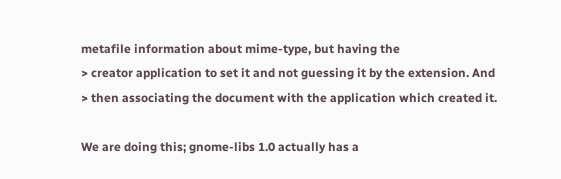metafile information about mime-type, but having the
> creator application to set it and not guessing it by the extension. And
> then associating the document with the application which created it.

We are doing this; gnome-libs 1.0 actually has a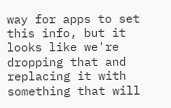way for apps to set
this info, but it looks like we're dropping that and replacing it with
something that will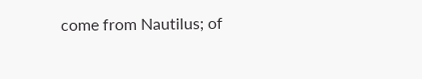come from Nautilus; of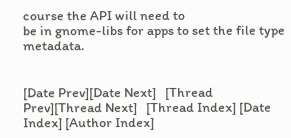course the API will need to
be in gnome-libs for apps to set the file type metadata.


[Date Prev][Date Next]   [Thread Prev][Thread Next]   [Thread Index] [Date Index] [Author Index]